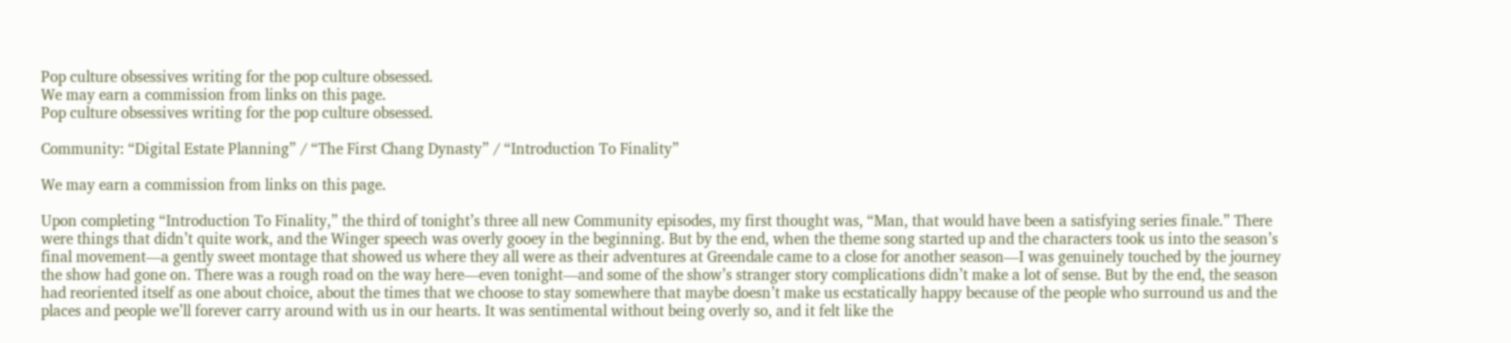Pop culture obsessives writing for the pop culture obsessed.
We may earn a commission from links on this page.
Pop culture obsessives writing for the pop culture obsessed.

Community: “Digital Estate Planning” / “The First Chang Dynasty” / “Introduction To Finality”

We may earn a commission from links on this page.

Upon completing “Introduction To Finality,” the third of tonight’s three all new Community episodes, my first thought was, “Man, that would have been a satisfying series finale.” There were things that didn’t quite work, and the Winger speech was overly gooey in the beginning. But by the end, when the theme song started up and the characters took us into the season’s final movement—a gently sweet montage that showed us where they all were as their adventures at Greendale came to a close for another season—I was genuinely touched by the journey the show had gone on. There was a rough road on the way here—even tonight—and some of the show’s stranger story complications didn’t make a lot of sense. But by the end, the season had reoriented itself as one about choice, about the times that we choose to stay somewhere that maybe doesn’t make us ecstatically happy because of the people who surround us and the places and people we’ll forever carry around with us in our hearts. It was sentimental without being overly so, and it felt like the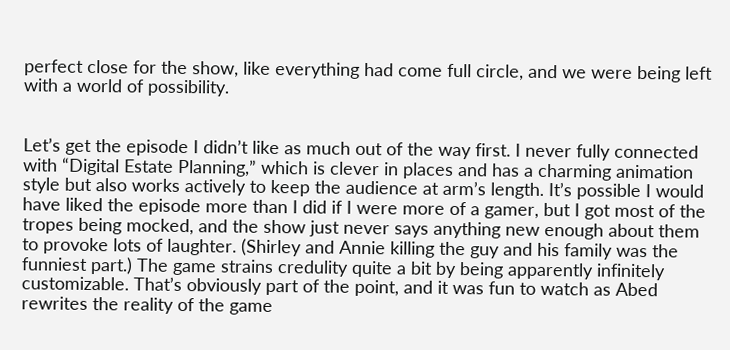perfect close for the show, like everything had come full circle, and we were being left with a world of possibility.


Let’s get the episode I didn’t like as much out of the way first. I never fully connected with “Digital Estate Planning,” which is clever in places and has a charming animation style but also works actively to keep the audience at arm’s length. It’s possible I would have liked the episode more than I did if I were more of a gamer, but I got most of the tropes being mocked, and the show just never says anything new enough about them to provoke lots of laughter. (Shirley and Annie killing the guy and his family was the funniest part.) The game strains credulity quite a bit by being apparently infinitely customizable. That’s obviously part of the point, and it was fun to watch as Abed rewrites the reality of the game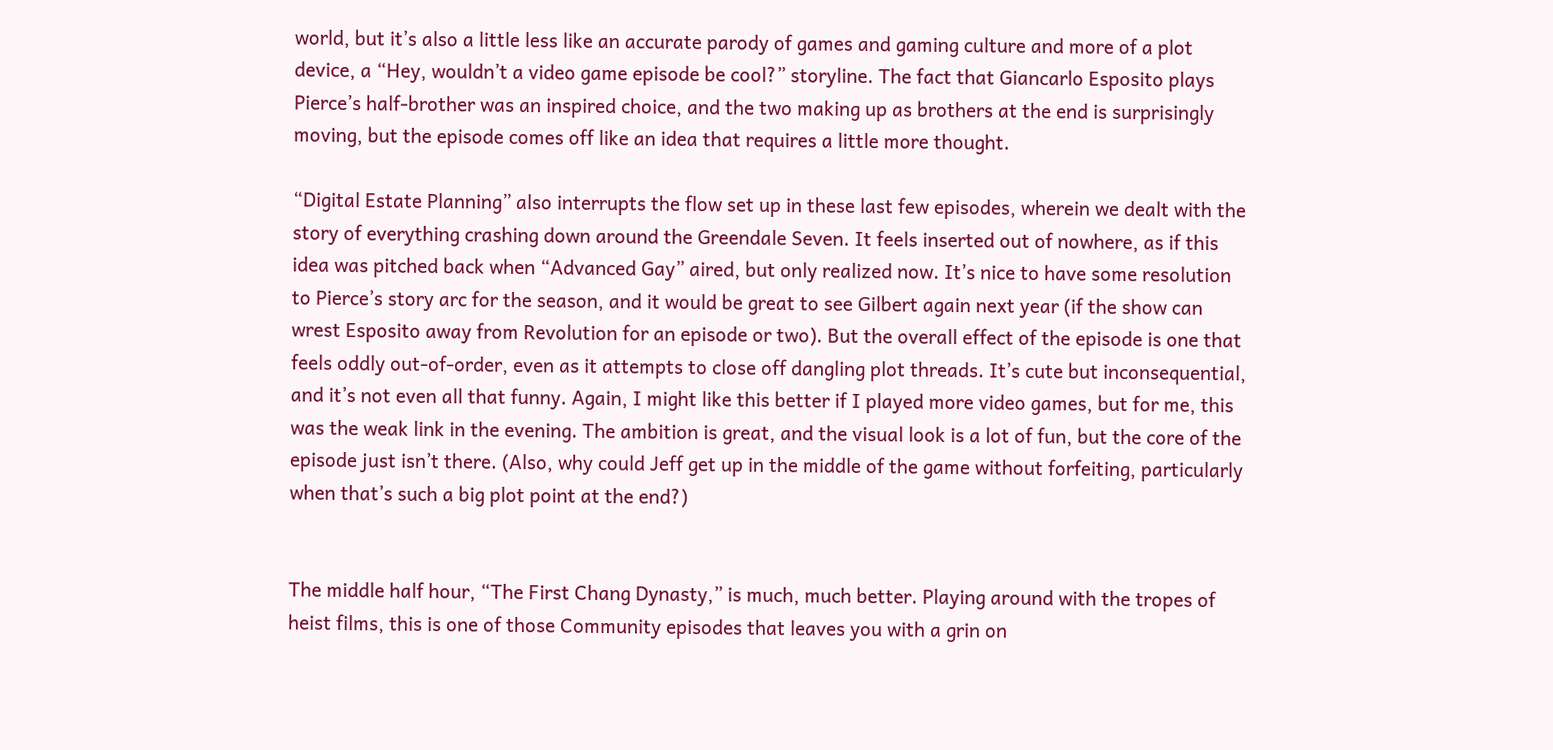world, but it’s also a little less like an accurate parody of games and gaming culture and more of a plot device, a “Hey, wouldn’t a video game episode be cool?” storyline. The fact that Giancarlo Esposito plays Pierce’s half-brother was an inspired choice, and the two making up as brothers at the end is surprisingly moving, but the episode comes off like an idea that requires a little more thought.

“Digital Estate Planning” also interrupts the flow set up in these last few episodes, wherein we dealt with the story of everything crashing down around the Greendale Seven. It feels inserted out of nowhere, as if this idea was pitched back when “Advanced Gay” aired, but only realized now. It’s nice to have some resolution to Pierce’s story arc for the season, and it would be great to see Gilbert again next year (if the show can wrest Esposito away from Revolution for an episode or two). But the overall effect of the episode is one that feels oddly out-of-order, even as it attempts to close off dangling plot threads. It’s cute but inconsequential, and it’s not even all that funny. Again, I might like this better if I played more video games, but for me, this was the weak link in the evening. The ambition is great, and the visual look is a lot of fun, but the core of the episode just isn’t there. (Also, why could Jeff get up in the middle of the game without forfeiting, particularly when that’s such a big plot point at the end?)


The middle half hour, “The First Chang Dynasty,” is much, much better. Playing around with the tropes of heist films, this is one of those Community episodes that leaves you with a grin on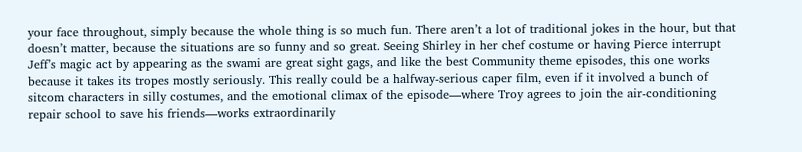your face throughout, simply because the whole thing is so much fun. There aren’t a lot of traditional jokes in the hour, but that doesn’t matter, because the situations are so funny and so great. Seeing Shirley in her chef costume or having Pierce interrupt Jeff’s magic act by appearing as the swami are great sight gags, and like the best Community theme episodes, this one works because it takes its tropes mostly seriously. This really could be a halfway-serious caper film, even if it involved a bunch of sitcom characters in silly costumes, and the emotional climax of the episode—where Troy agrees to join the air-conditioning repair school to save his friends—works extraordinarily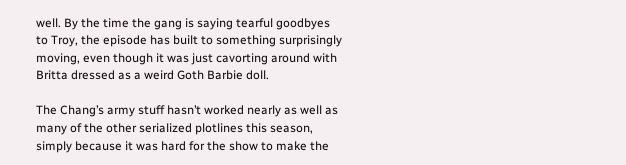well. By the time the gang is saying tearful goodbyes to Troy, the episode has built to something surprisingly moving, even though it was just cavorting around with Britta dressed as a weird Goth Barbie doll.

The Chang’s army stuff hasn’t worked nearly as well as many of the other serialized plotlines this season, simply because it was hard for the show to make the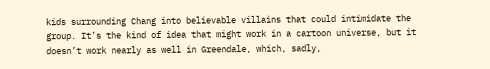kids surrounding Chang into believable villains that could intimidate the group. It’s the kind of idea that might work in a cartoon universe, but it doesn’t work nearly as well in Greendale, which, sadly,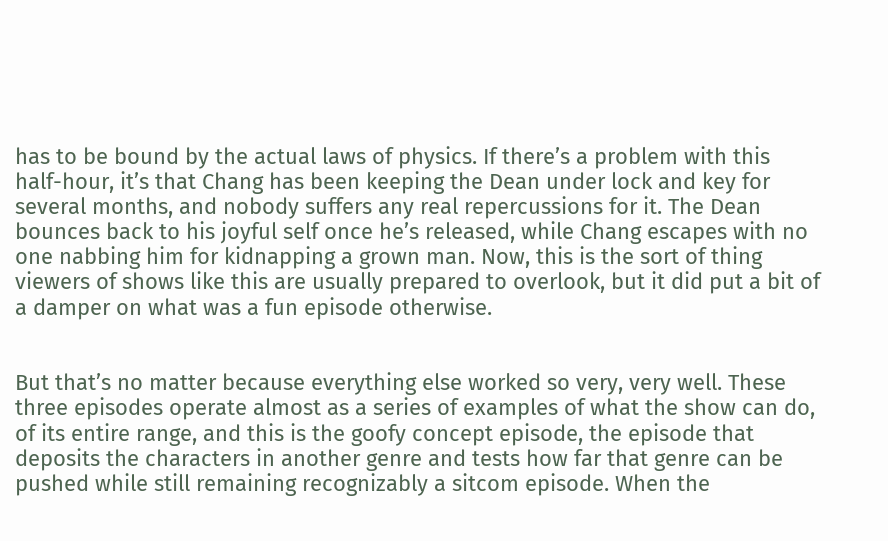has to be bound by the actual laws of physics. If there’s a problem with this half-hour, it’s that Chang has been keeping the Dean under lock and key for several months, and nobody suffers any real repercussions for it. The Dean bounces back to his joyful self once he’s released, while Chang escapes with no one nabbing him for kidnapping a grown man. Now, this is the sort of thing viewers of shows like this are usually prepared to overlook, but it did put a bit of a damper on what was a fun episode otherwise.


But that’s no matter because everything else worked so very, very well. These three episodes operate almost as a series of examples of what the show can do, of its entire range, and this is the goofy concept episode, the episode that deposits the characters in another genre and tests how far that genre can be pushed while still remaining recognizably a sitcom episode. When the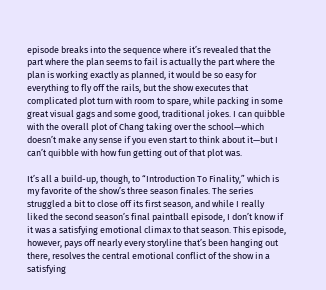episode breaks into the sequence where it’s revealed that the part where the plan seems to fail is actually the part where the plan is working exactly as planned, it would be so easy for everything to fly off the rails, but the show executes that complicated plot turn with room to spare, while packing in some great visual gags and some good, traditional jokes. I can quibble with the overall plot of Chang taking over the school—which doesn’t make any sense if you even start to think about it—but I can’t quibble with how fun getting out of that plot was.

It’s all a build-up, though, to “Introduction To Finality,” which is my favorite of the show’s three season finales. The series struggled a bit to close off its first season, and while I really liked the second season’s final paintball episode, I don’t know if it was a satisfying emotional climax to that season. This episode, however, pays off nearly every storyline that’s been hanging out there, resolves the central emotional conflict of the show in a satisfying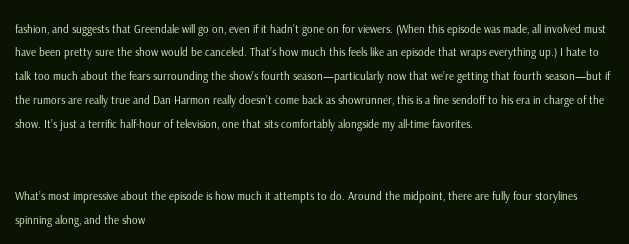fashion, and suggests that Greendale will go on, even if it hadn’t gone on for viewers. (When this episode was made, all involved must have been pretty sure the show would be canceled. That’s how much this feels like an episode that wraps everything up.) I hate to talk too much about the fears surrounding the show’s fourth season—particularly now that we’re getting that fourth season—but if the rumors are really true and Dan Harmon really doesn’t come back as showrunner, this is a fine sendoff to his era in charge of the show. It’s just a terrific half-hour of television, one that sits comfortably alongside my all-time favorites.


What’s most impressive about the episode is how much it attempts to do. Around the midpoint, there are fully four storylines spinning along, and the show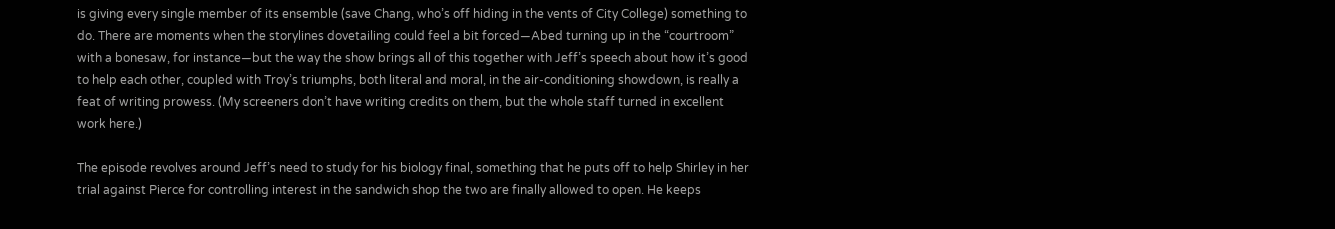is giving every single member of its ensemble (save Chang, who’s off hiding in the vents of City College) something to do. There are moments when the storylines dovetailing could feel a bit forced—Abed turning up in the “courtroom” with a bonesaw, for instance—but the way the show brings all of this together with Jeff’s speech about how it’s good to help each other, coupled with Troy’s triumphs, both literal and moral, in the air-conditioning showdown, is really a feat of writing prowess. (My screeners don’t have writing credits on them, but the whole staff turned in excellent work here.)

The episode revolves around Jeff’s need to study for his biology final, something that he puts off to help Shirley in her trial against Pierce for controlling interest in the sandwich shop the two are finally allowed to open. He keeps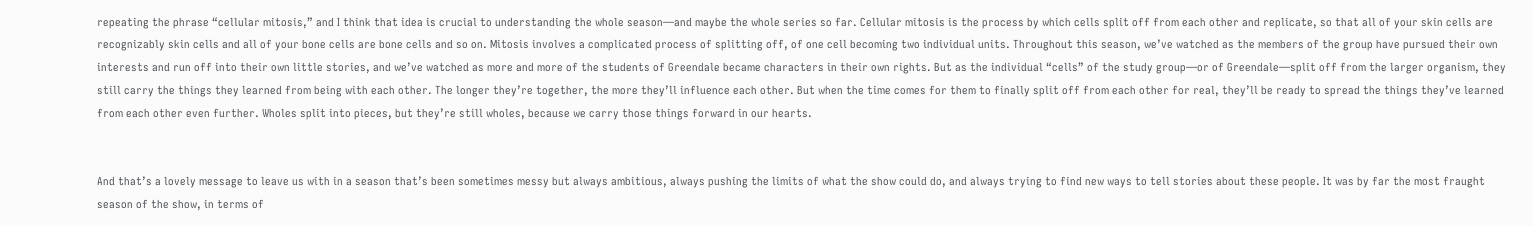repeating the phrase “cellular mitosis,” and I think that idea is crucial to understanding the whole season—and maybe the whole series so far. Cellular mitosis is the process by which cells split off from each other and replicate, so that all of your skin cells are recognizably skin cells and all of your bone cells are bone cells and so on. Mitosis involves a complicated process of splitting off, of one cell becoming two individual units. Throughout this season, we’ve watched as the members of the group have pursued their own interests and run off into their own little stories, and we’ve watched as more and more of the students of Greendale became characters in their own rights. But as the individual “cells” of the study group—or of Greendale—split off from the larger organism, they still carry the things they learned from being with each other. The longer they’re together, the more they’ll influence each other. But when the time comes for them to finally split off from each other for real, they’ll be ready to spread the things they’ve learned from each other even further. Wholes split into pieces, but they’re still wholes, because we carry those things forward in our hearts.


And that’s a lovely message to leave us with in a season that’s been sometimes messy but always ambitious, always pushing the limits of what the show could do, and always trying to find new ways to tell stories about these people. It was by far the most fraught season of the show, in terms of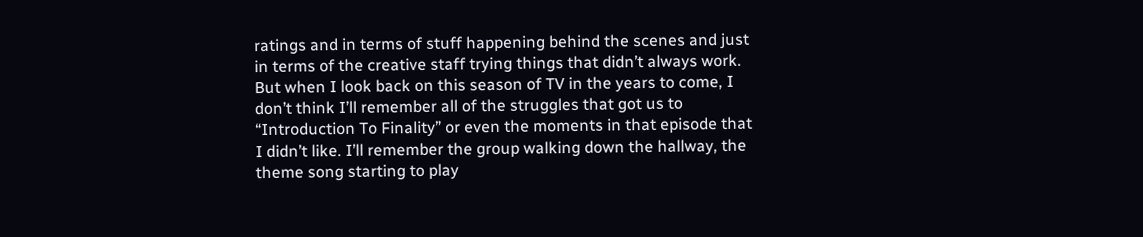ratings and in terms of stuff happening behind the scenes and just in terms of the creative staff trying things that didn’t always work. But when I look back on this season of TV in the years to come, I don’t think I’ll remember all of the struggles that got us to “Introduction To Finality” or even the moments in that episode that I didn’t like. I’ll remember the group walking down the hallway, the theme song starting to play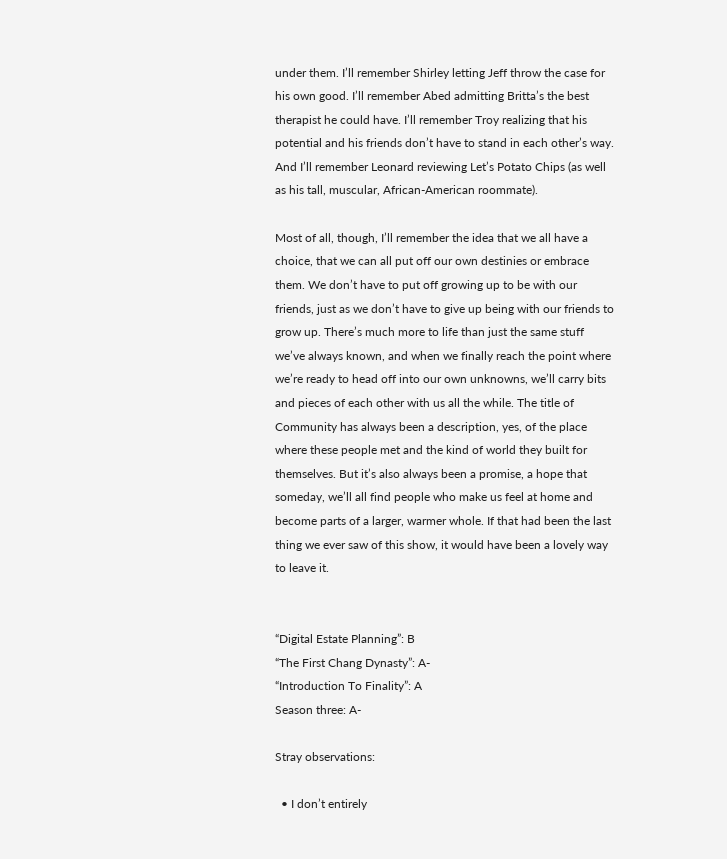under them. I’ll remember Shirley letting Jeff throw the case for his own good. I’ll remember Abed admitting Britta’s the best therapist he could have. I’ll remember Troy realizing that his potential and his friends don’t have to stand in each other’s way. And I’ll remember Leonard reviewing Let’s Potato Chips (as well as his tall, muscular, African-American roommate).

Most of all, though, I’ll remember the idea that we all have a choice, that we can all put off our own destinies or embrace them. We don’t have to put off growing up to be with our friends, just as we don’t have to give up being with our friends to grow up. There’s much more to life than just the same stuff we’ve always known, and when we finally reach the point where we’re ready to head off into our own unknowns, we’ll carry bits and pieces of each other with us all the while. The title of Community has always been a description, yes, of the place where these people met and the kind of world they built for themselves. But it’s also always been a promise, a hope that someday, we’ll all find people who make us feel at home and become parts of a larger, warmer whole. If that had been the last thing we ever saw of this show, it would have been a lovely way to leave it.


“Digital Estate Planning”: B
“The First Chang Dynasty”: A-
“Introduction To Finality”: A
Season three: A-

Stray observations:

  • I don’t entirely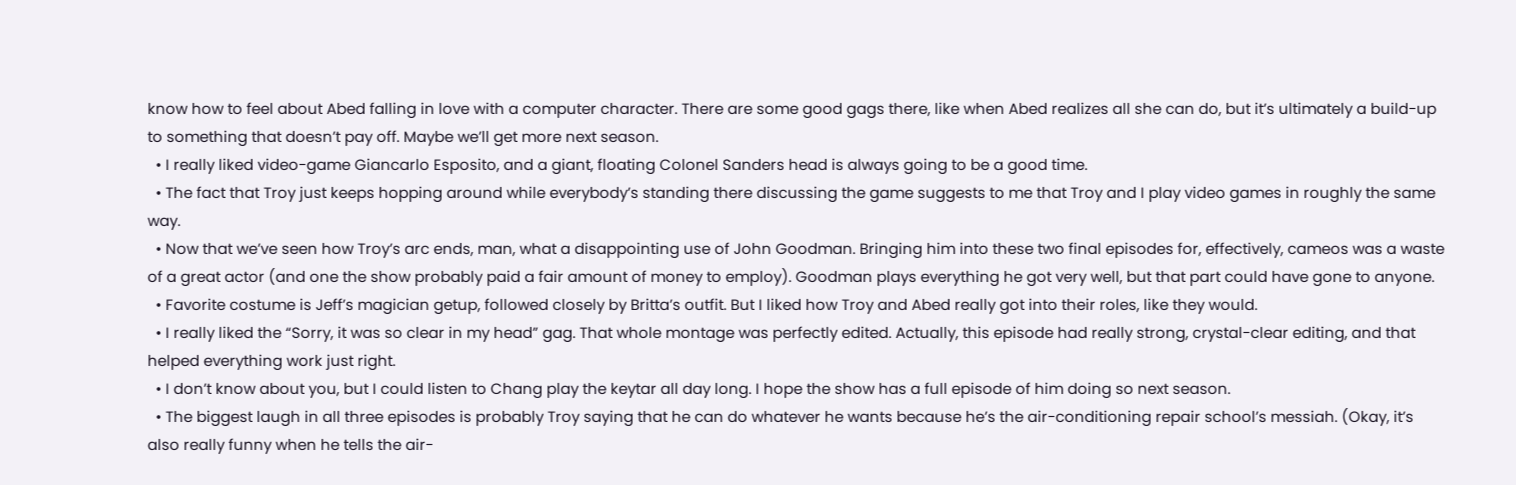know how to feel about Abed falling in love with a computer character. There are some good gags there, like when Abed realizes all she can do, but it’s ultimately a build-up to something that doesn’t pay off. Maybe we’ll get more next season.
  • I really liked video-game Giancarlo Esposito, and a giant, floating Colonel Sanders head is always going to be a good time.
  • The fact that Troy just keeps hopping around while everybody’s standing there discussing the game suggests to me that Troy and I play video games in roughly the same way.
  • Now that we’ve seen how Troy’s arc ends, man, what a disappointing use of John Goodman. Bringing him into these two final episodes for, effectively, cameos was a waste of a great actor (and one the show probably paid a fair amount of money to employ). Goodman plays everything he got very well, but that part could have gone to anyone.
  • Favorite costume is Jeff’s magician getup, followed closely by Britta’s outfit. But I liked how Troy and Abed really got into their roles, like they would.
  • I really liked the “Sorry, it was so clear in my head” gag. That whole montage was perfectly edited. Actually, this episode had really strong, crystal-clear editing, and that helped everything work just right.
  • I don’t know about you, but I could listen to Chang play the keytar all day long. I hope the show has a full episode of him doing so next season.
  • The biggest laugh in all three episodes is probably Troy saying that he can do whatever he wants because he’s the air-conditioning repair school’s messiah. (Okay, it’s also really funny when he tells the air-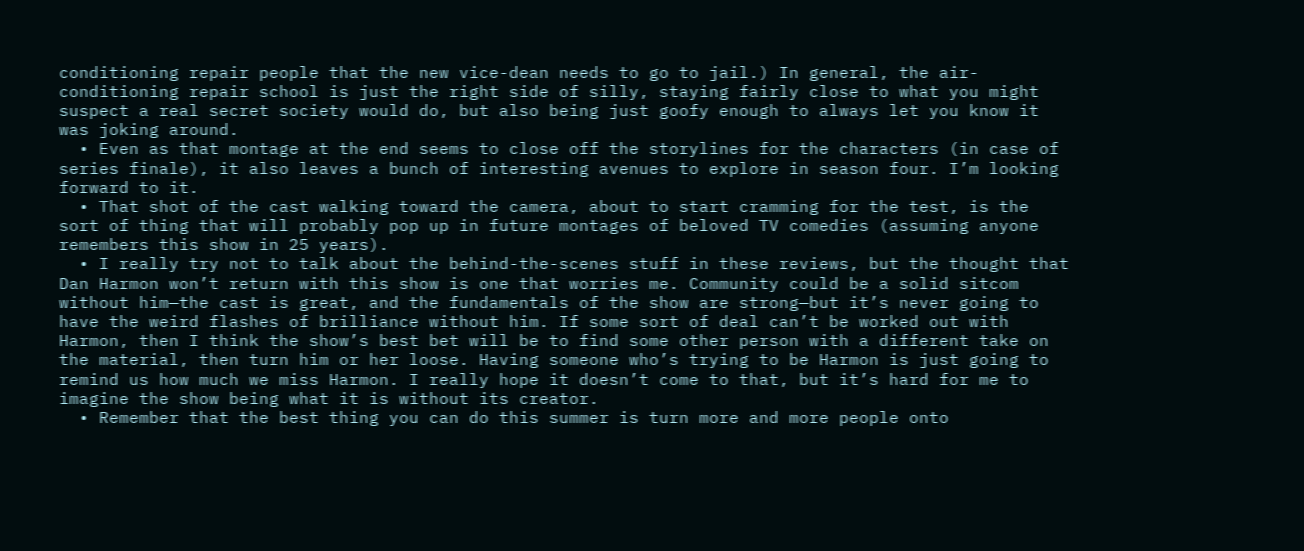conditioning repair people that the new vice-dean needs to go to jail.) In general, the air-conditioning repair school is just the right side of silly, staying fairly close to what you might suspect a real secret society would do, but also being just goofy enough to always let you know it was joking around.
  • Even as that montage at the end seems to close off the storylines for the characters (in case of series finale), it also leaves a bunch of interesting avenues to explore in season four. I’m looking forward to it.
  • That shot of the cast walking toward the camera, about to start cramming for the test, is the sort of thing that will probably pop up in future montages of beloved TV comedies (assuming anyone remembers this show in 25 years).
  • I really try not to talk about the behind-the-scenes stuff in these reviews, but the thought that Dan Harmon won’t return with this show is one that worries me. Community could be a solid sitcom without him—the cast is great, and the fundamentals of the show are strong—but it’s never going to have the weird flashes of brilliance without him. If some sort of deal can’t be worked out with Harmon, then I think the show’s best bet will be to find some other person with a different take on the material, then turn him or her loose. Having someone who’s trying to be Harmon is just going to remind us how much we miss Harmon. I really hope it doesn’t come to that, but it’s hard for me to imagine the show being what it is without its creator.
  • Remember that the best thing you can do this summer is turn more and more people onto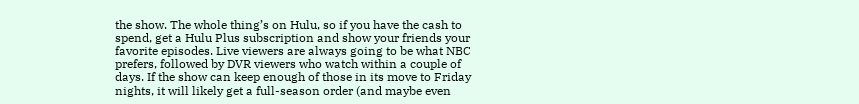the show. The whole thing’s on Hulu, so if you have the cash to spend, get a Hulu Plus subscription and show your friends your favorite episodes. Live viewers are always going to be what NBC prefers, followed by DVR viewers who watch within a couple of days. If the show can keep enough of those in its move to Friday nights, it will likely get a full-season order (and maybe even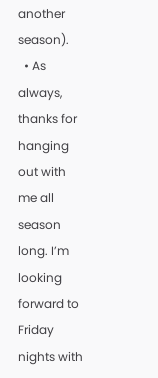another season).
  • As always, thanks for hanging out with me all season long. I’m looking forward to Friday nights with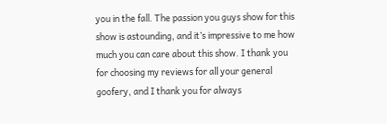you in the fall. The passion you guys show for this show is astounding, and it’s impressive to me how much you can care about this show. I thank you for choosing my reviews for all your general goofery, and I thank you for always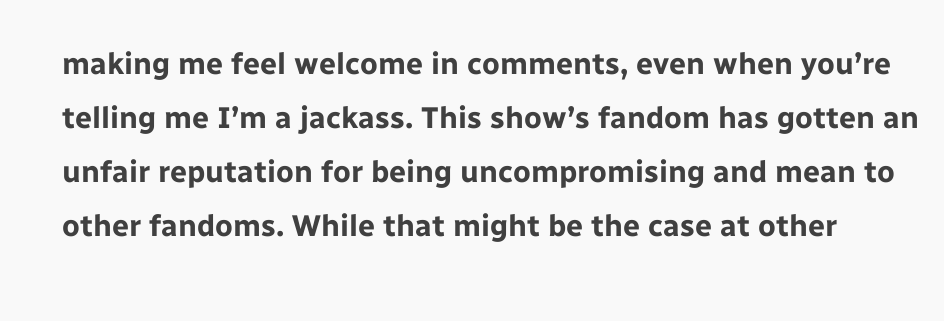making me feel welcome in comments, even when you’re telling me I’m a jackass. This show’s fandom has gotten an unfair reputation for being uncompromising and mean to other fandoms. While that might be the case at other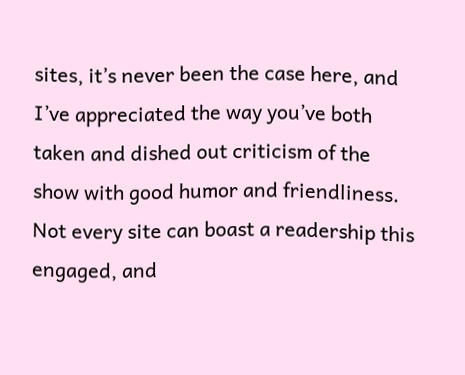sites, it’s never been the case here, and I’ve appreciated the way you’ve both taken and dished out criticism of the show with good humor and friendliness. Not every site can boast a readership this engaged, and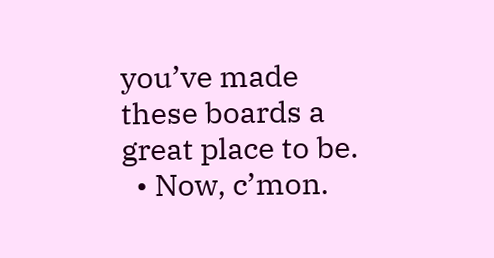you’ve made these boards a great place to be.
  • Now, c’mon.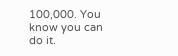100,000. You know you can do it.